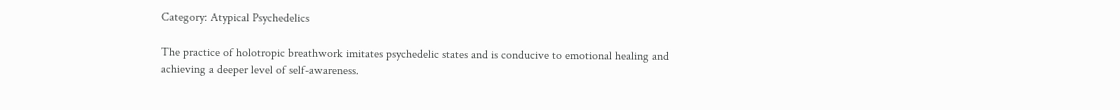Category: Atypical Psychedelics

The practice of holotropic breathwork imitates psychedelic states and is conducive to emotional healing and achieving a deeper level of self-awareness.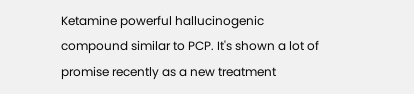Ketamine powerful hallucinogenic compound similar to PCP. It's shown a lot of promise recently as a new treatment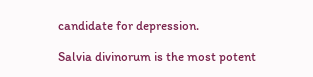candidate for depression.

Salvia divinorum is the most potent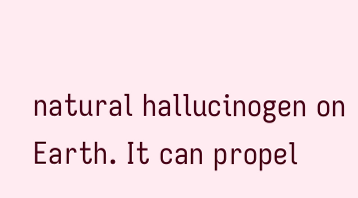natural hallucinogen on Earth. It can propel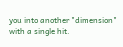you into another "dimension" with a single hit.